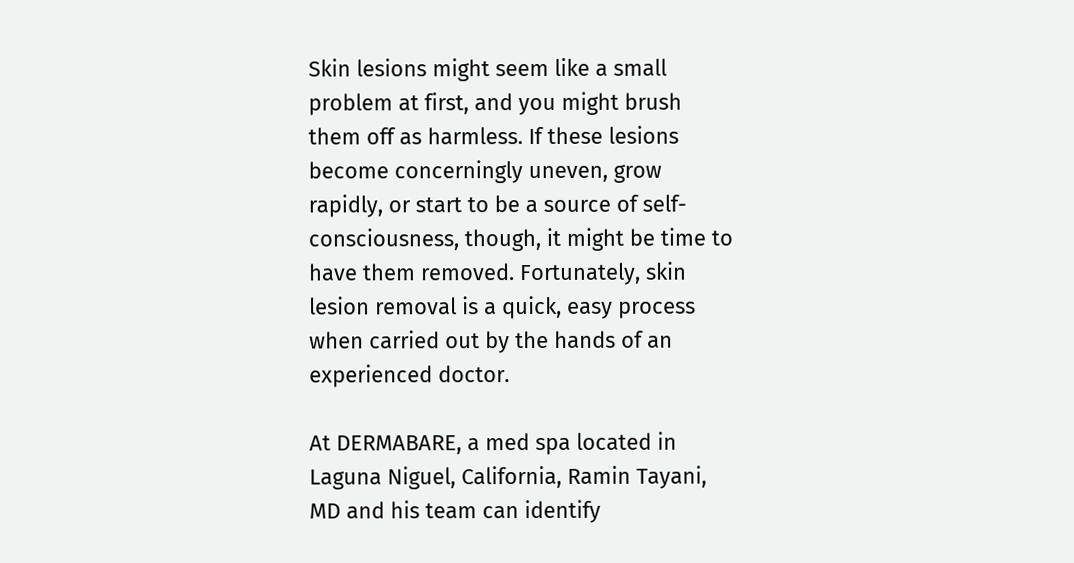Skin lesions might seem like a small problem at first, and you might brush them off as harmless. If these lesions become concerningly uneven, grow rapidly, or start to be a source of self-consciousness, though, it might be time to have them removed. Fortunately, skin lesion removal is a quick, easy process when carried out by the hands of an experienced doctor.

At DERMABARE, a med spa located in Laguna Niguel, California, Ramin Tayani, MD and his team can identify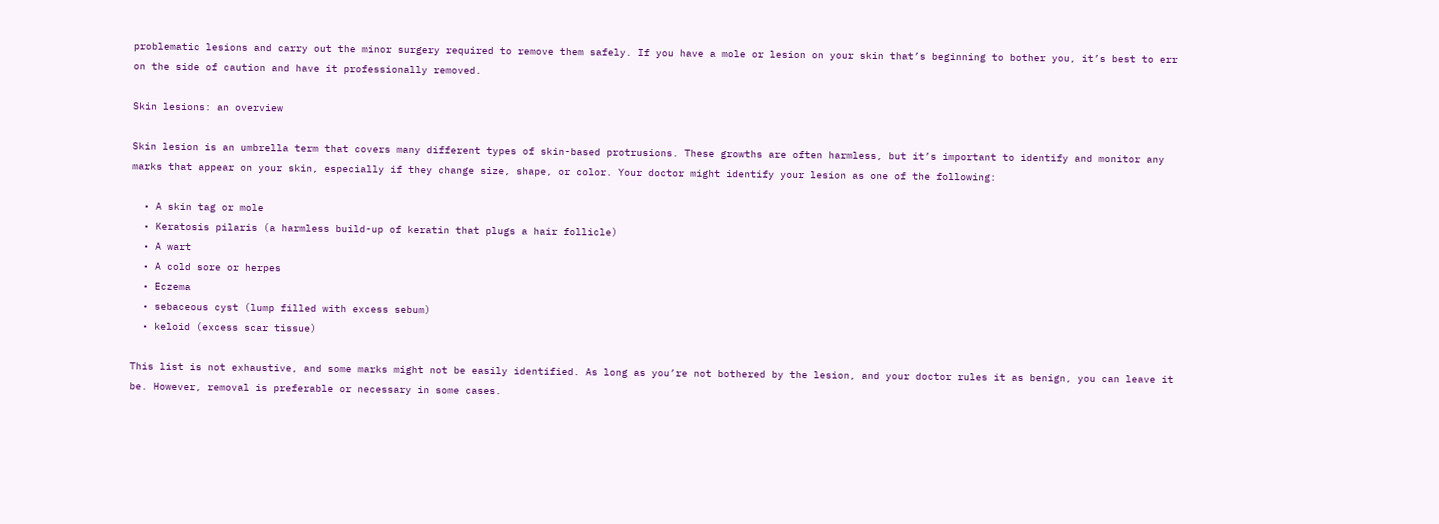problematic lesions and carry out the minor surgery required to remove them safely. If you have a mole or lesion on your skin that’s beginning to bother you, it’s best to err on the side of caution and have it professionally removed.

Skin lesions: an overview

Skin lesion is an umbrella term that covers many different types of skin-based protrusions. These growths are often harmless, but it’s important to identify and monitor any marks that appear on your skin, especially if they change size, shape, or color. Your doctor might identify your lesion as one of the following:

  • A skin tag or mole
  • Keratosis pilaris (a harmless build-up of keratin that plugs a hair follicle)
  • A wart
  • A cold sore or herpes
  • Eczema
  • sebaceous cyst (lump filled with excess sebum)
  • keloid (excess scar tissue)

This list is not exhaustive, and some marks might not be easily identified. As long as you’re not bothered by the lesion, and your doctor rules it as benign, you can leave it be. However, removal is preferable or necessary in some cases.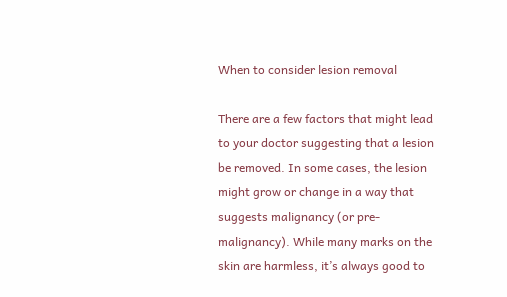When to consider lesion removal

There are a few factors that might lead to your doctor suggesting that a lesion be removed. In some cases, the lesion might grow or change in a way that suggests malignancy (or pre-malignancy). While many marks on the skin are harmless, it’s always good to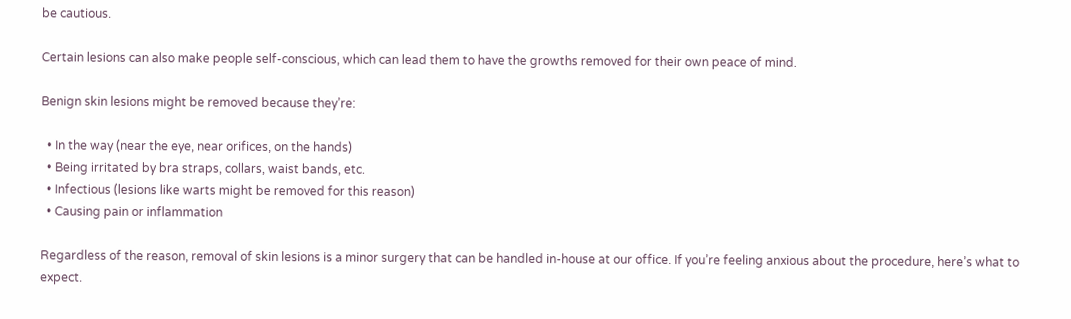be cautious.

Certain lesions can also make people self-conscious, which can lead them to have the growths removed for their own peace of mind.

Benign skin lesions might be removed because they’re:

  • In the way (near the eye, near orifices, on the hands)
  • Being irritated by bra straps, collars, waist bands, etc.
  • Infectious (lesions like warts might be removed for this reason)
  • Causing pain or inflammation

Regardless of the reason, removal of skin lesions is a minor surgery that can be handled in-house at our office. If you’re feeling anxious about the procedure, here’s what to expect.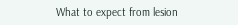What to expect from lesion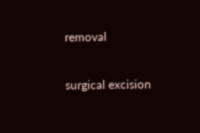removal

surgical excision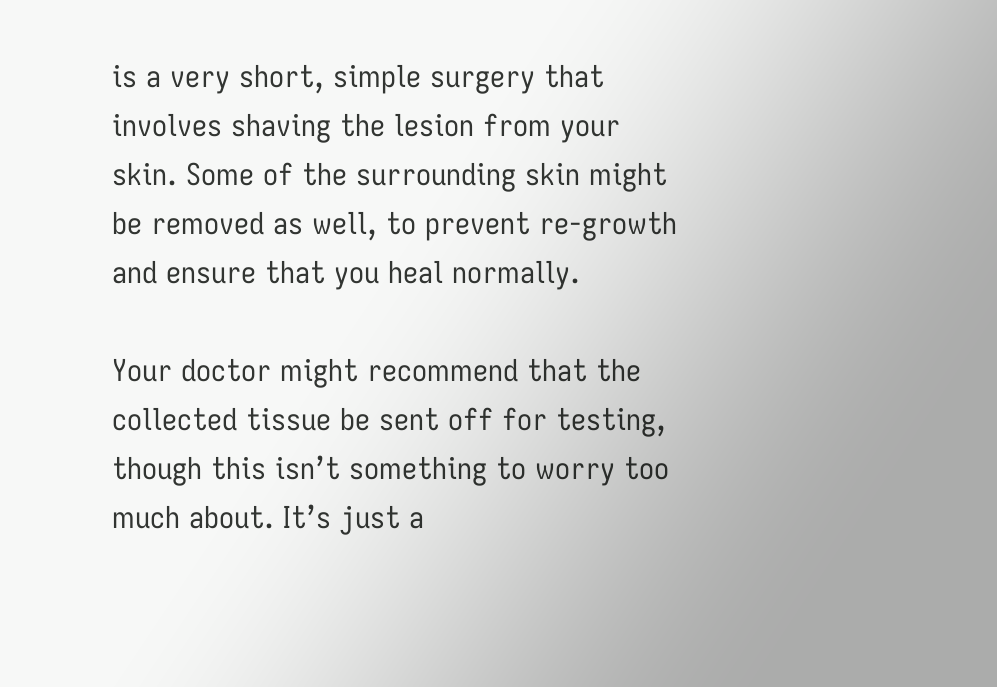is a very short, simple surgery that involves shaving the lesion from your skin. Some of the surrounding skin might be removed as well, to prevent re-growth and ensure that you heal normally.

Your doctor might recommend that the collected tissue be sent off for testing, though this isn’t something to worry too much about. It’s just a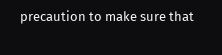precaution to make sure that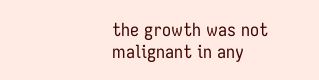the growth was not malignant in any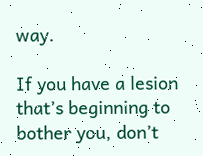way.

If you have a lesion that’s beginning to bother you, don’t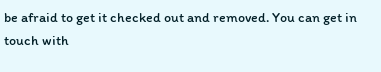be afraid to get it checked out and removed. You can get in touch with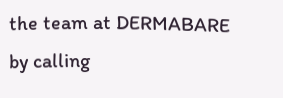the team at DERMABARE by calling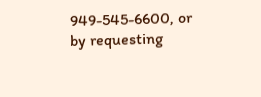949-545-6600, or by requesting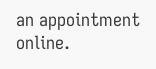an appointment online.